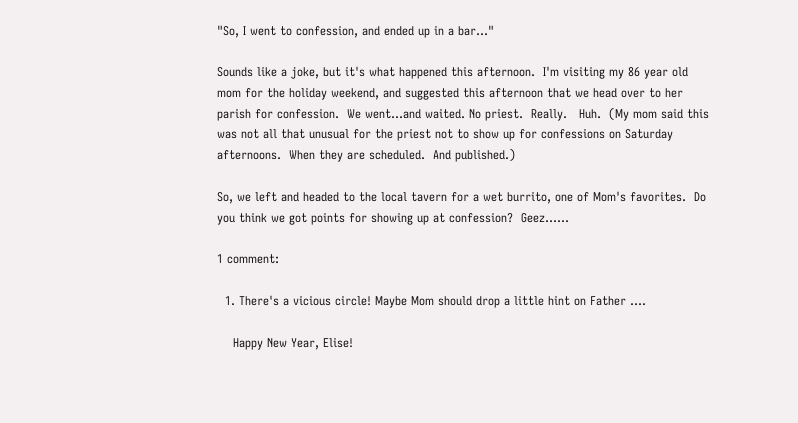"So, I went to confession, and ended up in a bar..."

Sounds like a joke, but it's what happened this afternoon.  I'm visiting my 86 year old mom for the holiday weekend, and suggested this afternoon that we head over to her parish for confession.  We went...and waited. No priest.  Really.   Huh.  (My mom said this was not all that unusual for the priest not to show up for confessions on Saturday afternoons.  When they are scheduled.  And published.)

So, we left and headed to the local tavern for a wet burrito, one of Mom's favorites.  Do you think we got points for showing up at confession?  Geez......

1 comment:

  1. There's a vicious circle! Maybe Mom should drop a little hint on Father ....

    Happy New Year, Elise!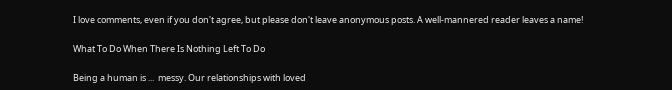I love comments, even if you don't agree, but please don't leave anonymous posts. A well-mannered reader leaves a name!

What To Do When There Is Nothing Left To Do

Being a human is ...  messy. Our relationships with loved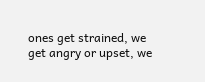ones get strained, we get angry or upset, we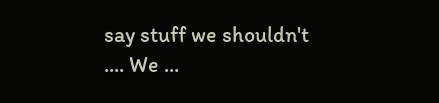say stuff we shouldn't .... We ...